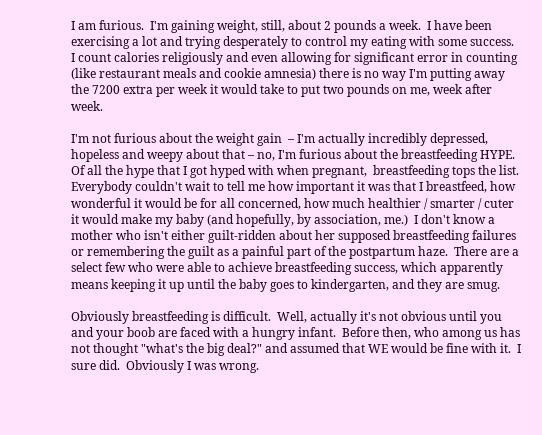I am furious.  I'm gaining weight, still, about 2 pounds a week.  I have been exercising a lot and trying desperately to control my eating with some success.  I count calories religiously and even allowing for significant error in counting (like restaurant meals and cookie amnesia) there is no way I'm putting away the 7200 extra per week it would take to put two pounds on me, week after week.

I'm not furious about the weight gain  – I'm actually incredibly depressed, hopeless and weepy about that – no, I'm furious about the breastfeeding HYPE.  Of all the hype that I got hyped with when pregnant,  breastfeeding tops the list.  Everybody couldn't wait to tell me how important it was that I breastfeed, how wonderful it would be for all concerned, how much healthier / smarter / cuter it would make my baby (and hopefully, by association, me.)  I don't know a mother who isn't either guilt-ridden about her supposed breastfeeding failures or remembering the guilt as a painful part of the postpartum haze.  There are a select few who were able to achieve breastfeeding success, which apparently means keeping it up until the baby goes to kindergarten, and they are smug.

Obviously breastfeeding is difficult.  Well, actually it's not obvious until you and your boob are faced with a hungry infant.  Before then, who among us has not thought "what's the big deal?" and assumed that WE would be fine with it.  I sure did.  Obviously I was wrong.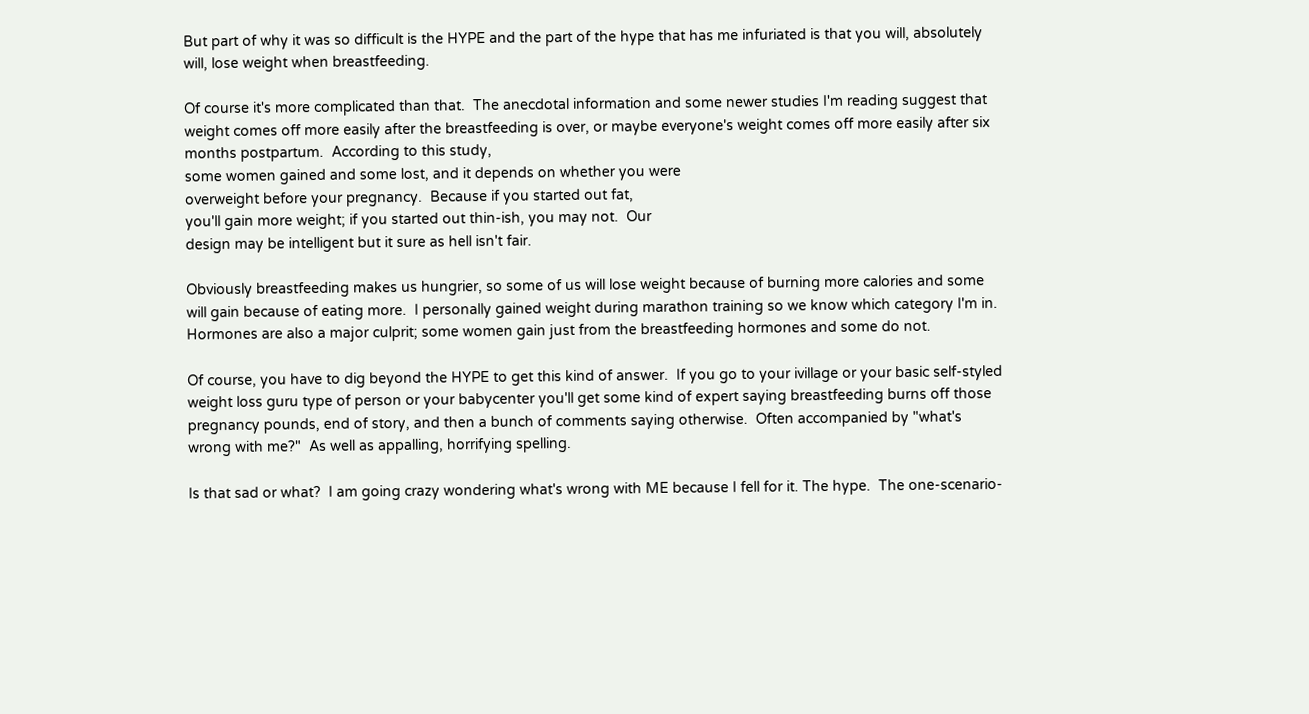But part of why it was so difficult is the HYPE and the part of the hype that has me infuriated is that you will, absolutely will, lose weight when breastfeeding.

Of course it's more complicated than that.  The anecdotal information and some newer studies I'm reading suggest that weight comes off more easily after the breastfeeding is over, or maybe everyone's weight comes off more easily after six months postpartum.  According to this study,
some women gained and some lost, and it depends on whether you were
overweight before your pregnancy.  Because if you started out fat,
you'll gain more weight; if you started out thin-ish, you may not.  Our
design may be intelligent but it sure as hell isn't fair.

Obviously breastfeeding makes us hungrier, so some of us will lose weight because of burning more calories and some will gain because of eating more.  I personally gained weight during marathon training so we know which category I'm in. Hormones are also a major culprit; some women gain just from the breastfeeding hormones and some do not.

Of course, you have to dig beyond the HYPE to get this kind of answer.  If you go to your ivillage or your basic self-styled weight loss guru type of person or your babycenter you'll get some kind of expert saying breastfeeding burns off those pregnancy pounds, end of story, and then a bunch of comments saying otherwise.  Often accompanied by "what's wrong with me?"  As well as appalling, horrifying spelling.

Is that sad or what?  I am going crazy wondering what's wrong with ME because I fell for it. The hype.  The one-scenario-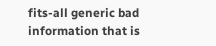fits-all generic bad information that is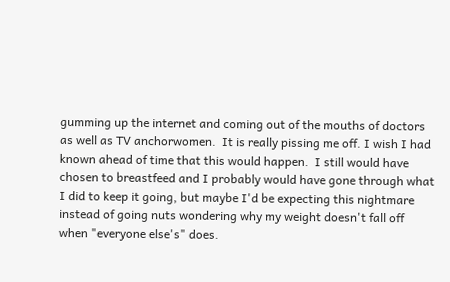gumming up the internet and coming out of the mouths of doctors as well as TV anchorwomen.  It is really pissing me off. I wish I had known ahead of time that this would happen.  I still would have chosen to breastfeed and I probably would have gone through what I did to keep it going, but maybe I'd be expecting this nightmare instead of going nuts wondering why my weight doesn't fall off when "everyone else's" does.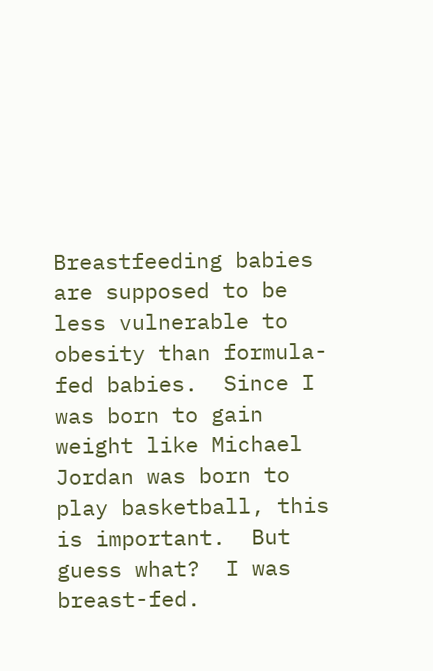Breastfeeding babies are supposed to be less vulnerable to obesity than formula-fed babies.  Since I was born to gain weight like Michael Jordan was born to play basketball, this is important.  But guess what?  I was breast-fed.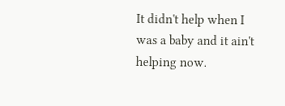It didn't help when I was a baby and it ain't helping now.